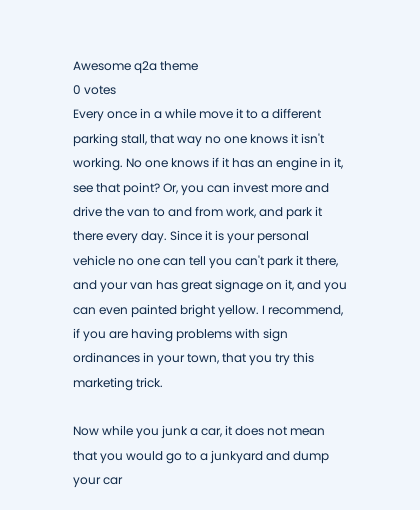Awesome q2a theme
0 votes
Every once in a while move it to a different parking stall, that way no one knows it isn't working. No one knows if it has an engine in it, see that point? Or, you can invest more and drive the van to and from work, and park it there every day. Since it is your personal vehicle no one can tell you can't park it there, and your van has great signage on it, and you can even painted bright yellow. I recommend, if you are having problems with sign ordinances in your town, that you try this marketing trick.

Now while you junk a car, it does not mean that you would go to a junkyard and dump your car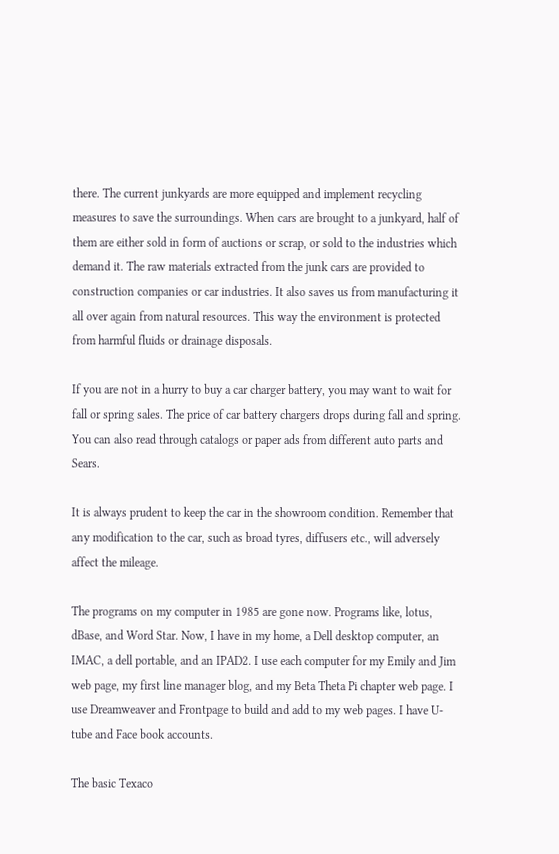there. The current junkyards are more equipped and implement recycling measures to save the surroundings. When cars are brought to a junkyard, half of them are either sold in form of auctions or scrap, or sold to the industries which demand it. The raw materials extracted from the junk cars are provided to construction companies or car industries. It also saves us from manufacturing it all over again from natural resources. This way the environment is protected from harmful fluids or drainage disposals.

If you are not in a hurry to buy a car charger battery, you may want to wait for fall or spring sales. The price of car battery chargers drops during fall and spring. You can also read through catalogs or paper ads from different auto parts and Sears.

It is always prudent to keep the car in the showroom condition. Remember that any modification to the car, such as broad tyres, diffusers etc., will adversely affect the mileage.

The programs on my computer in 1985 are gone now. Programs like, lotus, dBase, and Word Star. Now, I have in my home, a Dell desktop computer, an IMAC, a dell portable, and an IPAD2. I use each computer for my Emily and Jim web page, my first line manager blog, and my Beta Theta Pi chapter web page. I use Dreamweaver and Frontpage to build and add to my web pages. I have U-tube and Face book accounts.

The basic Texaco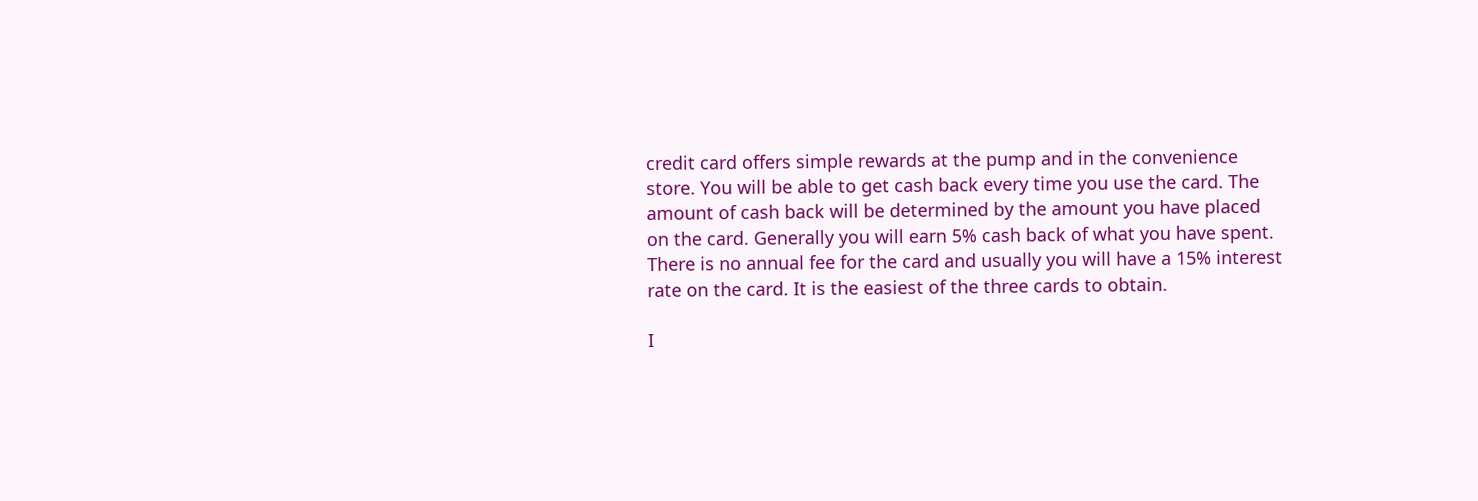credit card offers simple rewards at the pump and in the convenience store. You will be able to get cash back every time you use the card. The amount of cash back will be determined by the amount you have placed on the card. Generally you will earn 5% cash back of what you have spent. There is no annual fee for the card and usually you will have a 15% interest rate on the card. It is the easiest of the three cards to obtain.

I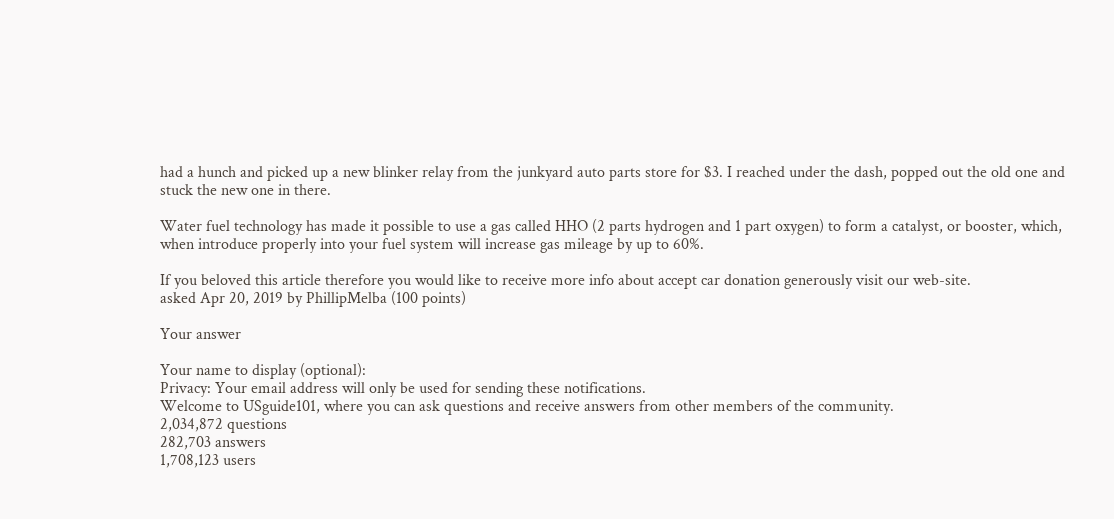had a hunch and picked up a new blinker relay from the junkyard auto parts store for $3. I reached under the dash, popped out the old one and stuck the new one in there.

Water fuel technology has made it possible to use a gas called HHO (2 parts hydrogen and 1 part oxygen) to form a catalyst, or booster, which, when introduce properly into your fuel system will increase gas mileage by up to 60%.

If you beloved this article therefore you would like to receive more info about accept car donation generously visit our web-site.
asked Apr 20, 2019 by PhillipMelba (100 points)

Your answer

Your name to display (optional):
Privacy: Your email address will only be used for sending these notifications.
Welcome to USguide101, where you can ask questions and receive answers from other members of the community.
2,034,872 questions
282,703 answers
1,708,123 users